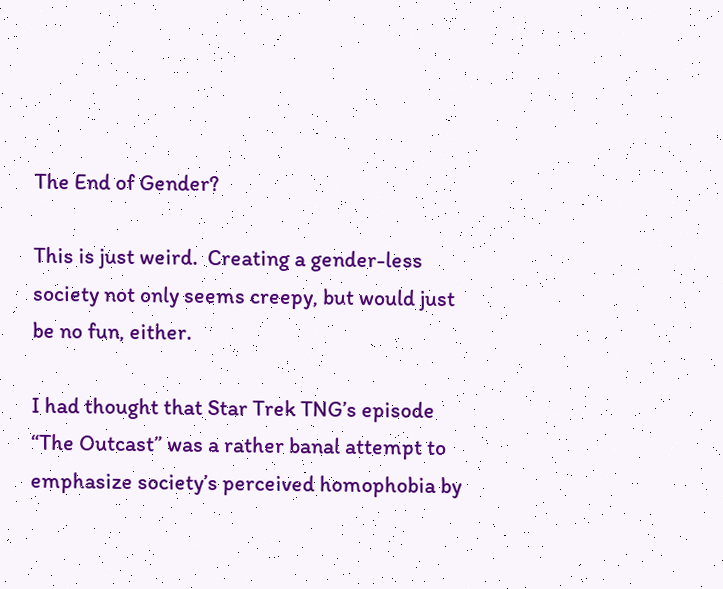The End of Gender?

This is just weird.  Creating a gender-less society not only seems creepy, but would just be no fun, either.

I had thought that Star Trek TNG’s episode “The Outcast” was a rather banal attempt to emphasize society’s perceived homophobia by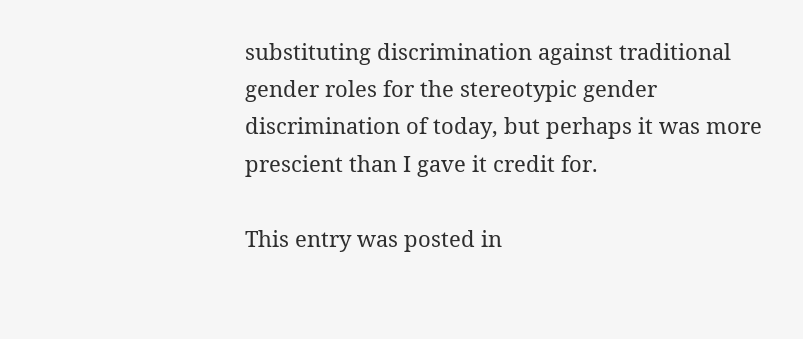substituting discrimination against traditional gender roles for the stereotypic gender discrimination of today, but perhaps it was more prescient than I gave it credit for.

This entry was posted in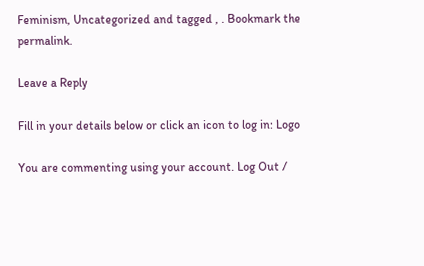Feminism, Uncategorized and tagged , . Bookmark the permalink.

Leave a Reply

Fill in your details below or click an icon to log in: Logo

You are commenting using your account. Log Out /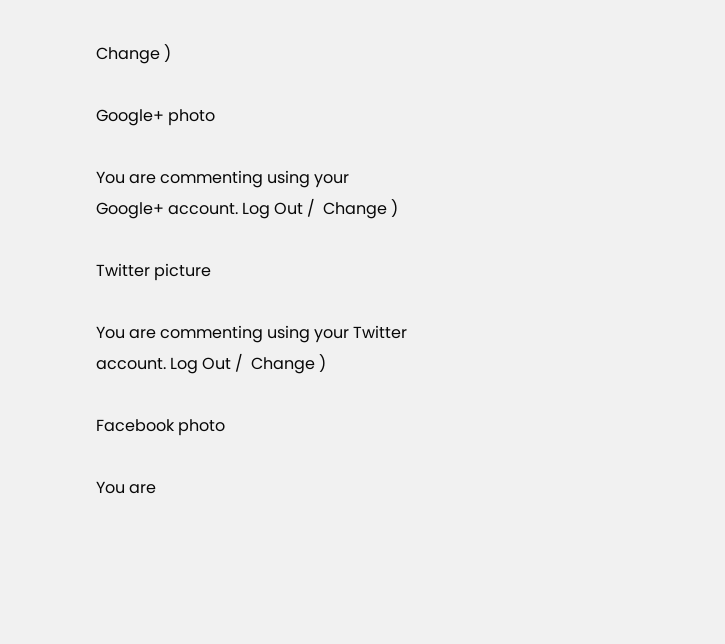Change )

Google+ photo

You are commenting using your Google+ account. Log Out /  Change )

Twitter picture

You are commenting using your Twitter account. Log Out /  Change )

Facebook photo

You are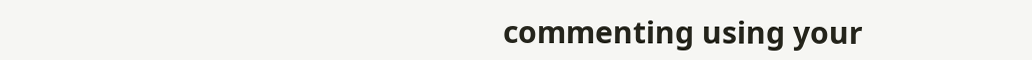commenting using your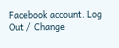Facebook account. Log Out /  Change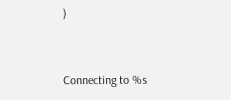)


Connecting to %s